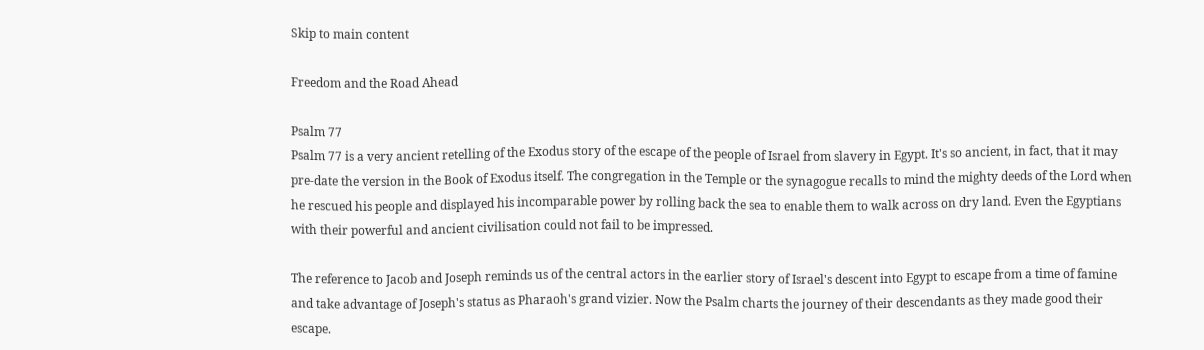Skip to main content

Freedom and the Road Ahead

Psalm 77
Psalm 77 is a very ancient retelling of the Exodus story of the escape of the people of Israel from slavery in Egypt. It's so ancient, in fact, that it may pre-date the version in the Book of Exodus itself. The congregation in the Temple or the synagogue recalls to mind the mighty deeds of the Lord when he rescued his people and displayed his incomparable power by rolling back the sea to enable them to walk across on dry land. Even the Egyptians with their powerful and ancient civilisation could not fail to be impressed.

The reference to Jacob and Joseph reminds us of the central actors in the earlier story of Israel's descent into Egypt to escape from a time of famine and take advantage of Joseph's status as Pharaoh's grand vizier. Now the Psalm charts the journey of their descendants as they made good their escape.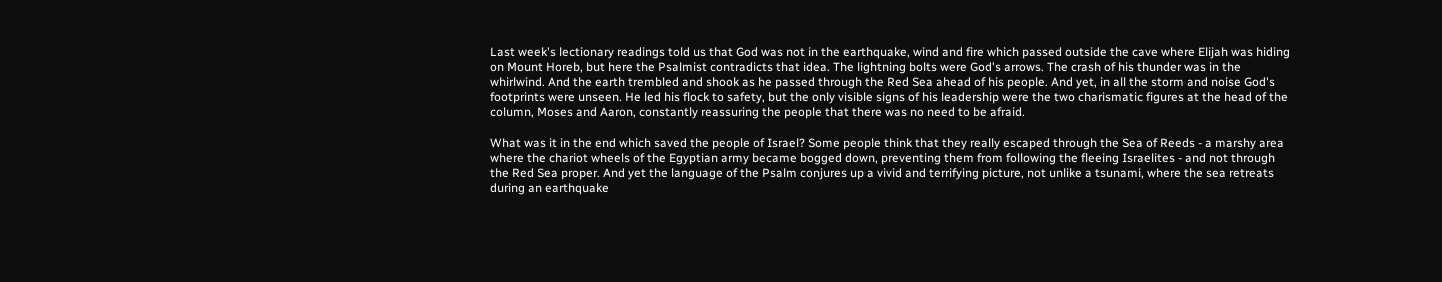Last week's lectionary readings told us that God was not in the earthquake, wind and fire which passed outside the cave where Elijah was hiding on Mount Horeb, but here the Psalmist contradicts that idea. The lightning bolts were God's arrows. The crash of his thunder was in the whirlwind. And the earth trembled and shook as he passed through the Red Sea ahead of his people. And yet, in all the storm and noise God's footprints were unseen. He led his flock to safety, but the only visible signs of his leadership were the two charismatic figures at the head of the column, Moses and Aaron, constantly reassuring the people that there was no need to be afraid.

What was it in the end which saved the people of Israel? Some people think that they really escaped through the Sea of Reeds - a marshy area where the chariot wheels of the Egyptian army became bogged down, preventing them from following the fleeing Israelites - and not through the Red Sea proper. And yet the language of the Psalm conjures up a vivid and terrifying picture, not unlike a tsunami, where the sea retreats during an earthquake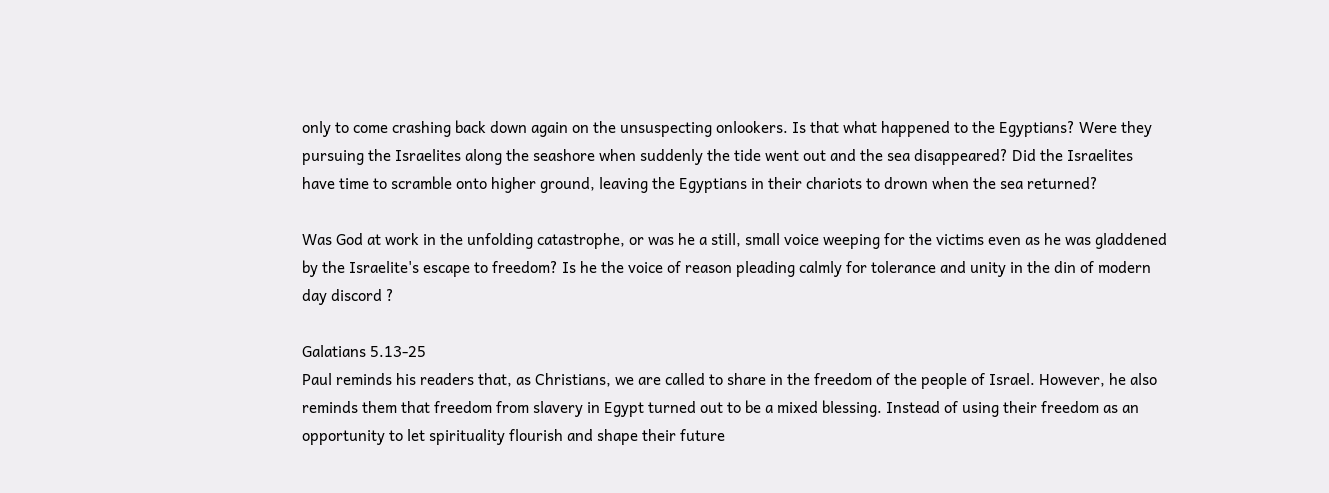only to come crashing back down again on the unsuspecting onlookers. Is that what happened to the Egyptians? Were they pursuing the Israelites along the seashore when suddenly the tide went out and the sea disappeared? Did the Israelites have time to scramble onto higher ground, leaving the Egyptians in their chariots to drown when the sea returned?

Was God at work in the unfolding catastrophe, or was he a still, small voice weeping for the victims even as he was gladdened by the Israelite's escape to freedom? Is he the voice of reason pleading calmly for tolerance and unity in the din of modern day discord ?

Galatians 5.13-25
Paul reminds his readers that, as Christians, we are called to share in the freedom of the people of Israel. However, he also reminds them that freedom from slavery in Egypt turned out to be a mixed blessing. Instead of using their freedom as an opportunity to let spirituality flourish and shape their future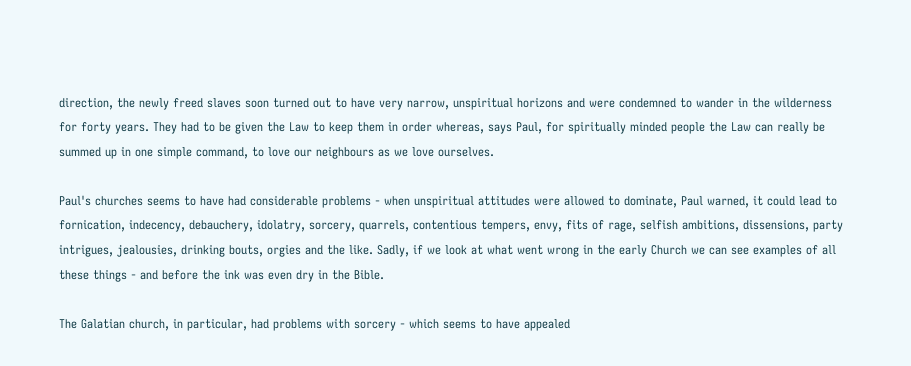direction, the newly freed slaves soon turned out to have very narrow, unspiritual horizons and were condemned to wander in the wilderness for forty years. They had to be given the Law to keep them in order whereas, says Paul, for spiritually minded people the Law can really be summed up in one simple command, to love our neighbours as we love ourselves.

Paul's churches seems to have had considerable problems - when unspiritual attitudes were allowed to dominate, Paul warned, it could lead to fornication, indecency, debauchery, idolatry, sorcery, quarrels, contentious tempers, envy, fits of rage, selfish ambitions, dissensions, party intrigues, jealousies, drinking bouts, orgies and the like. Sadly, if we look at what went wrong in the early Church we can see examples of all these things - and before the ink was even dry in the Bible.

The Galatian church, in particular, had problems with sorcery - which seems to have appealed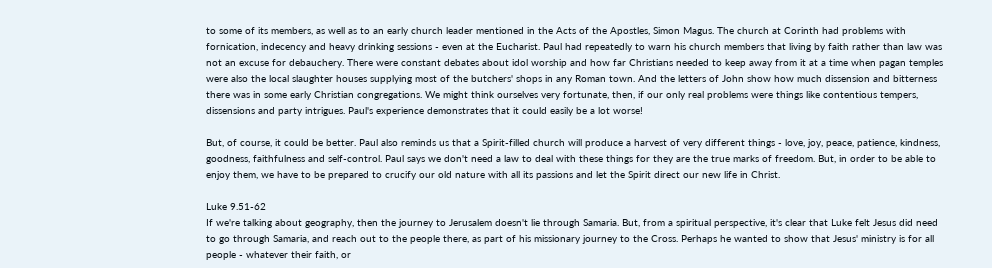to some of its members, as well as to an early church leader mentioned in the Acts of the Apostles, Simon Magus. The church at Corinth had problems with fornication, indecency and heavy drinking sessions - even at the Eucharist. Paul had repeatedly to warn his church members that living by faith rather than law was not an excuse for debauchery. There were constant debates about idol worship and how far Christians needed to keep away from it at a time when pagan temples were also the local slaughter houses supplying most of the butchers' shops in any Roman town. And the letters of John show how much dissension and bitterness there was in some early Christian congregations. We might think ourselves very fortunate, then, if our only real problems were things like contentious tempers, dissensions and party intrigues. Paul's experience demonstrates that it could easily be a lot worse!

But, of course, it could be better. Paul also reminds us that a Spirit-filled church will produce a harvest of very different things - love, joy, peace, patience, kindness, goodness, faithfulness and self-control. Paul says we don't need a law to deal with these things for they are the true marks of freedom. But, in order to be able to enjoy them, we have to be prepared to crucify our old nature with all its passions and let the Spirit direct our new life in Christ.

Luke 9.51-62
If we're talking about geography, then the journey to Jerusalem doesn't lie through Samaria. But, from a spiritual perspective, it's clear that Luke felt Jesus did need to go through Samaria, and reach out to the people there, as part of his missionary journey to the Cross. Perhaps he wanted to show that Jesus' ministry is for all people - whatever their faith, or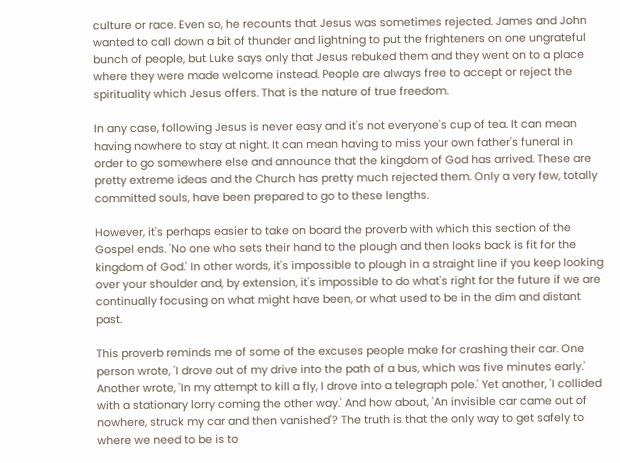culture or race. Even so, he recounts that Jesus was sometimes rejected. James and John wanted to call down a bit of thunder and lightning to put the frighteners on one ungrateful bunch of people, but Luke says only that Jesus rebuked them and they went on to a place where they were made welcome instead. People are always free to accept or reject the spirituality which Jesus offers. That is the nature of true freedom.

In any case, following Jesus is never easy and it's not everyone's cup of tea. It can mean having nowhere to stay at night. It can mean having to miss your own father's funeral in order to go somewhere else and announce that the kingdom of God has arrived. These are pretty extreme ideas and the Church has pretty much rejected them. Only a very few, totally committed souls, have been prepared to go to these lengths.

However, it's perhaps easier to take on board the proverb with which this section of the Gospel ends. 'No one who sets their hand to the plough and then looks back is fit for the kingdom of God.' In other words, it's impossible to plough in a straight line if you keep looking over your shoulder and, by extension, it's impossible to do what's right for the future if we are continually focusing on what might have been, or what used to be in the dim and distant past.

This proverb reminds me of some of the excuses people make for crashing their car. One person wrote, 'I drove out of my drive into the path of a bus, which was five minutes early.' Another wrote, 'In my attempt to kill a fly, I drove into a telegraph pole.' Yet another, 'I collided with a stationary lorry coming the other way.' And how about, 'An invisible car came out of nowhere, struck my car and then vanished'? The truth is that the only way to get safely to where we need to be is to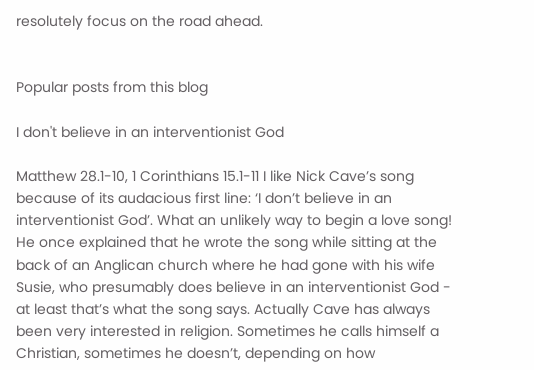resolutely focus on the road ahead.


Popular posts from this blog

I don't believe in an interventionist God

Matthew 28.1-10, 1 Corinthians 15.1-11 I like Nick Cave’s song because of its audacious first line: ‘I don’t believe in an interventionist God’. What an unlikely way to begin a love song! He once explained that he wrote the song while sitting at the back of an Anglican church where he had gone with his wife Susie, who presumably does believe in an interventionist God - at least that’s what the song says. Actually Cave has always been very interested in religion. Sometimes he calls himself a Christian, sometimes he doesn’t, depending on how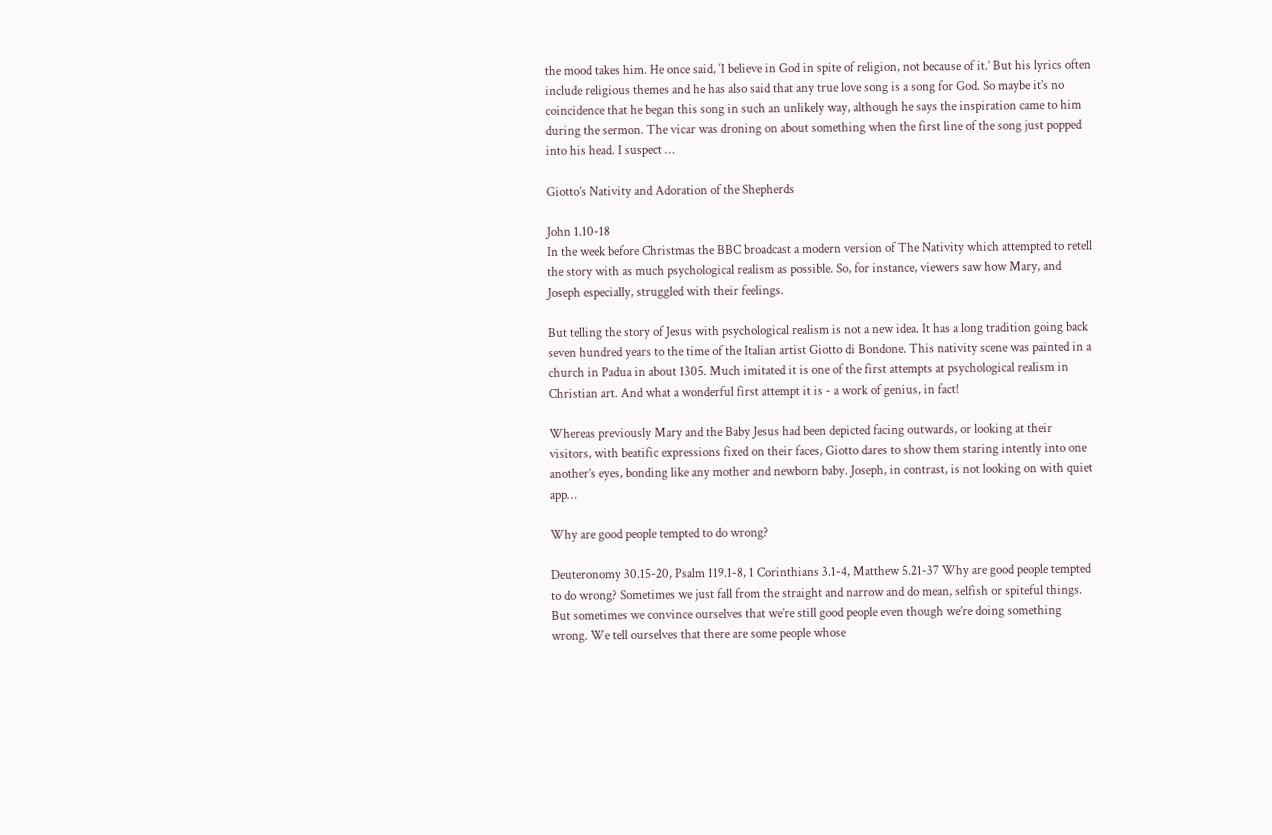the mood takes him. He once said, ‘I believe in God in spite of religion, not because of it.’ But his lyrics often include religious themes and he has also said that any true love song is a song for God. So maybe it’s no coincidence that he began this song in such an unlikely way, although he says the inspiration came to him during the sermon. The vicar was droning on about something when the first line of the song just popped into his head. I suspect …

Giotto’s Nativity and Adoration of the Shepherds

John 1.10-18
In the week before Christmas the BBC broadcast a modern version of The Nativity which attempted to retell the story with as much psychological realism as possible. So, for instance, viewers saw how Mary, and Joseph especially, struggled with their feelings.

But telling the story of Jesus with psychological realism is not a new idea. It has a long tradition going back seven hundred years to the time of the Italian artist Giotto di Bondone. This nativity scene was painted in a church in Padua in about 1305. Much imitated it is one of the first attempts at psychological realism in Christian art. And what a wonderful first attempt it is - a work of genius, in fact!

Whereas previously Mary and the Baby Jesus had been depicted facing outwards, or looking at their visitors, with beatific expressions fixed on their faces, Giotto dares to show them staring intently into one another’s eyes, bonding like any mother and newborn baby. Joseph, in contrast, is not looking on with quiet app…

Why are good people tempted to do wrong?

Deuteronomy 30.15-20, Psalm 119.1-8, 1 Corinthians 3.1-4, Matthew 5.21-37 Why are good people tempted to do wrong? Sometimes we just fall from the straight and narrow and do mean, selfish or spiteful things. But sometimes we convince ourselves that we’re still good people even though we’re doing something wrong. We tell ourselves that there are some people whose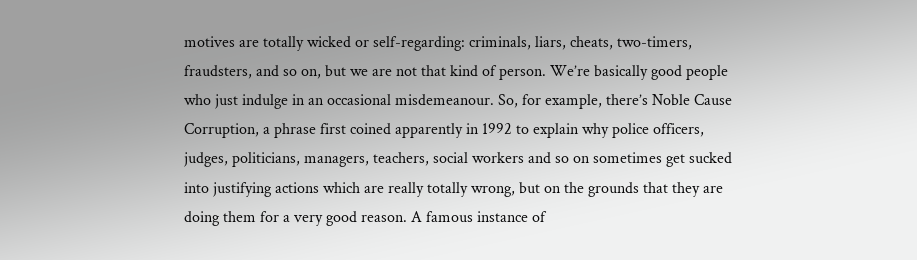motives are totally wicked or self-regarding: criminals, liars, cheats, two-timers, fraudsters, and so on, but we are not that kind of person. We’re basically good people who just indulge in an occasional misdemeanour. So, for example, there’s Noble Cause Corruption, a phrase first coined apparently in 1992 to explain why police officers, judges, politicians, managers, teachers, social workers and so on sometimes get sucked into justifying actions which are really totally wrong, but on the grounds that they are doing them for a very good reason. A famous instance of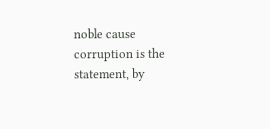noble cause corruption is the statement, by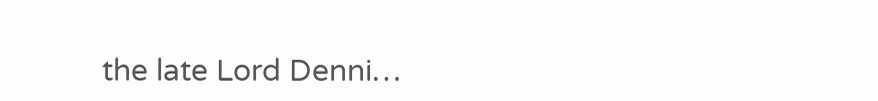the late Lord Denni…